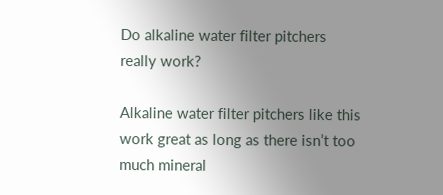Do alkaline water filter pitchers really work?

Alkaline water filter pitchers like this work great as long as there isn’t too much mineral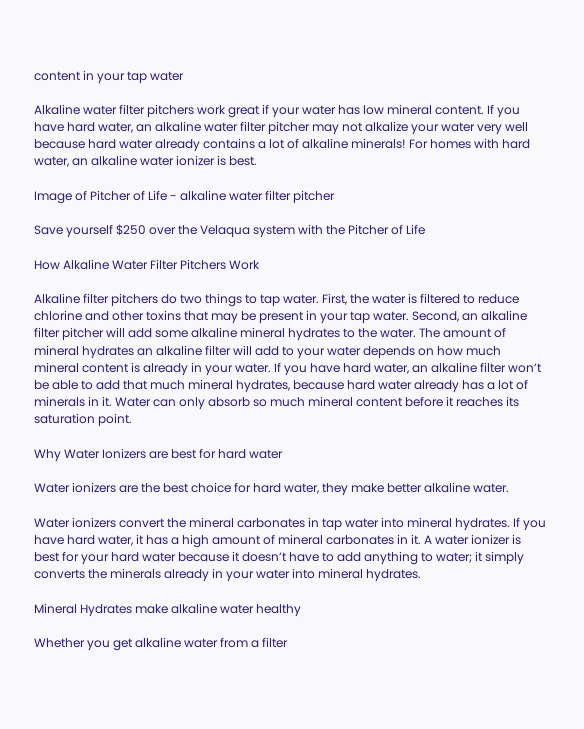content in your tap water

Alkaline water filter pitchers work great if your water has low mineral content. If you have hard water, an alkaline water filter pitcher may not alkalize your water very well because hard water already contains a lot of alkaline minerals! For homes with hard water, an alkaline water ionizer is best.

Image of Pitcher of Life - alkaline water filter pitcher

Save yourself $250 over the Velaqua system with the Pitcher of Life

How Alkaline Water Filter Pitchers Work

Alkaline filter pitchers do two things to tap water. First, the water is filtered to reduce chlorine and other toxins that may be present in your tap water. Second, an alkaline filter pitcher will add some alkaline mineral hydrates to the water. The amount of mineral hydrates an alkaline filter will add to your water depends on how much mineral content is already in your water. If you have hard water, an alkaline filter won’t be able to add that much mineral hydrates, because hard water already has a lot of minerals in it. Water can only absorb so much mineral content before it reaches its saturation point.

Why Water Ionizers are best for hard water

Water ionizers are the best choice for hard water, they make better alkaline water.

Water ionizers convert the mineral carbonates in tap water into mineral hydrates. If you have hard water, it has a high amount of mineral carbonates in it. A water ionizer is best for your hard water because it doesn’t have to add anything to water; it simply converts the minerals already in your water into mineral hydrates.

Mineral Hydrates make alkaline water healthy

Whether you get alkaline water from a filter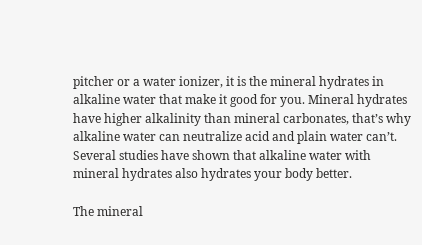pitcher or a water ionizer, it is the mineral hydrates in alkaline water that make it good for you. Mineral hydrates have higher alkalinity than mineral carbonates, that’s why alkaline water can neutralize acid and plain water can’t. Several studies have shown that alkaline water with mineral hydrates also hydrates your body better.

The mineral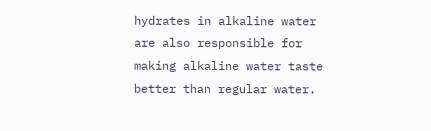hydrates in alkaline water are also responsible for making alkaline water taste better than regular water.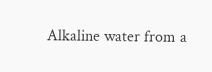Alkaline water from a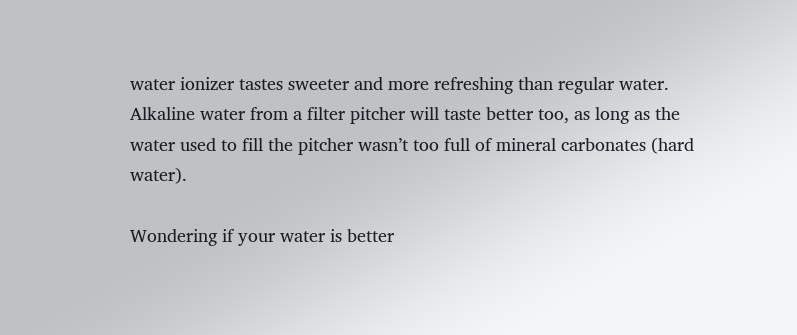water ionizer tastes sweeter and more refreshing than regular water. Alkaline water from a filter pitcher will taste better too, as long as the water used to fill the pitcher wasn’t too full of mineral carbonates (hard water).

Wondering if your water is better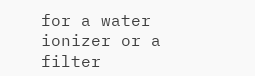for a water ionizer or a filter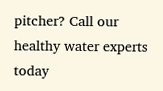pitcher? Call our healthy water experts today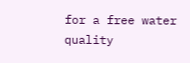for a free water quality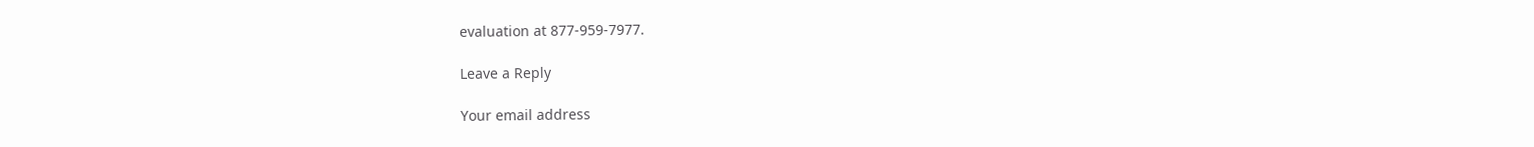evaluation at 877-959-7977.

Leave a Reply

Your email address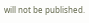will not be published.